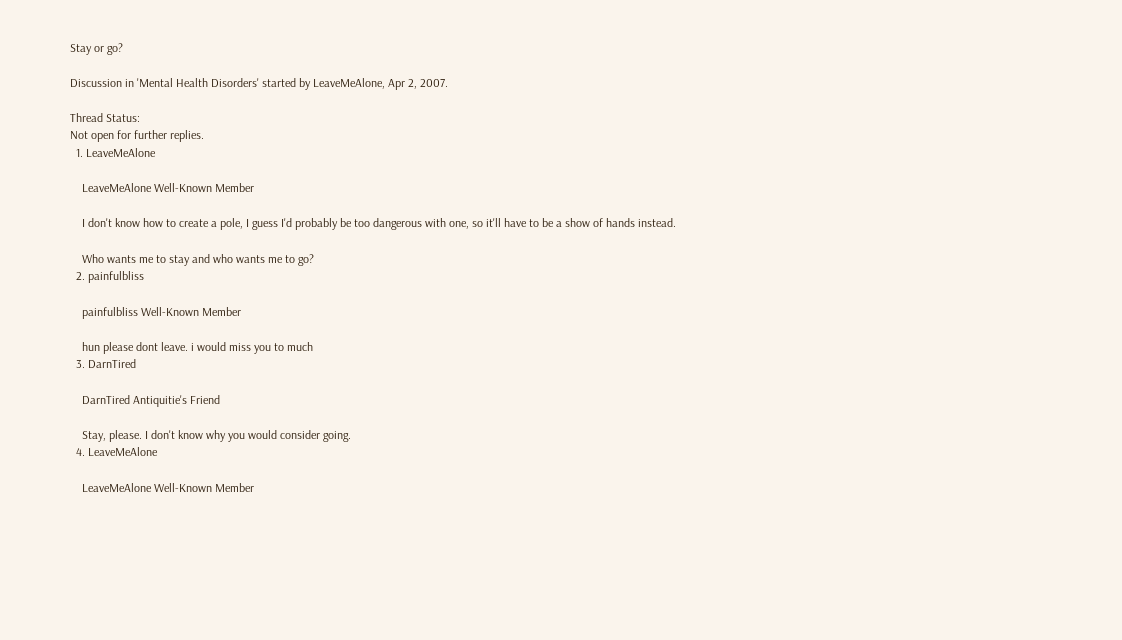Stay or go?

Discussion in 'Mental Health Disorders' started by LeaveMeAlone, Apr 2, 2007.

Thread Status:
Not open for further replies.
  1. LeaveMeAlone

    LeaveMeAlone Well-Known Member

    I don't know how to create a pole, I guess I'd probably be too dangerous with one, so it'll have to be a show of hands instead.

    Who wants me to stay and who wants me to go?
  2. painfulbliss

    painfulbliss Well-Known Member

    hun please dont leave. i would miss you to much
  3. DarnTired

    DarnTired Antiquitie's Friend

    Stay, please. I don't know why you would consider going.
  4. LeaveMeAlone

    LeaveMeAlone Well-Known Member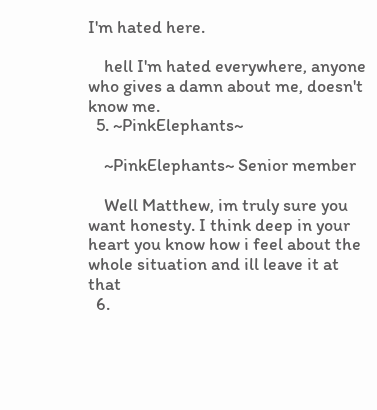I'm hated here.

    hell I'm hated everywhere, anyone who gives a damn about me, doesn't know me.
  5. ~PinkElephants~

    ~PinkElephants~ Senior member

    Well Matthew, im truly sure you want honesty. I think deep in your heart you know how i feel about the whole situation and ill leave it at that
  6.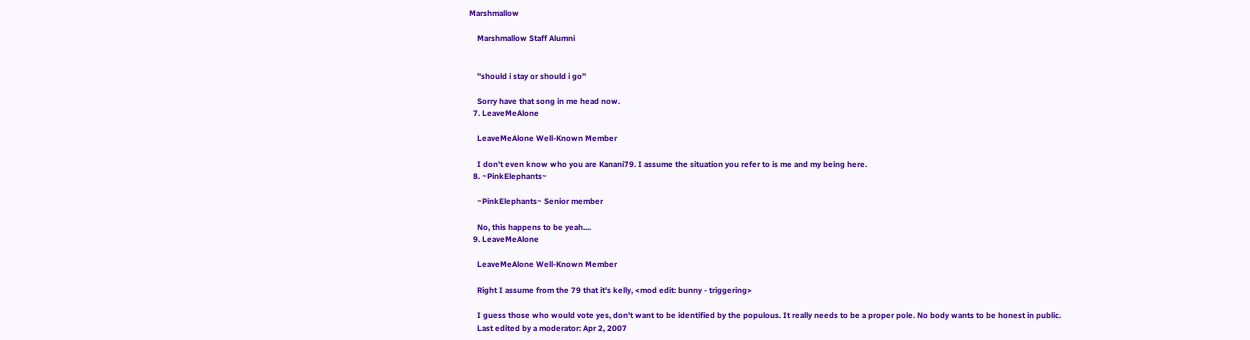Marshmallow

    Marshmallow Staff Alumni


    ''should i stay or should i go''

    Sorry have that song in me head now.
  7. LeaveMeAlone

    LeaveMeAlone Well-Known Member

    I don't even know who you are Kanani79. I assume the situation you refer to is me and my being here.
  8. ~PinkElephants~

    ~PinkElephants~ Senior member

    No, this happens to be yeah....
  9. LeaveMeAlone

    LeaveMeAlone Well-Known Member

    Right I assume from the 79 that it's kelly, <mod edit: bunny - triggering>

    I guess those who would vote yes, don't want to be identified by the populous. It really needs to be a proper pole. No body wants to be honest in public.
    Last edited by a moderator: Apr 2, 2007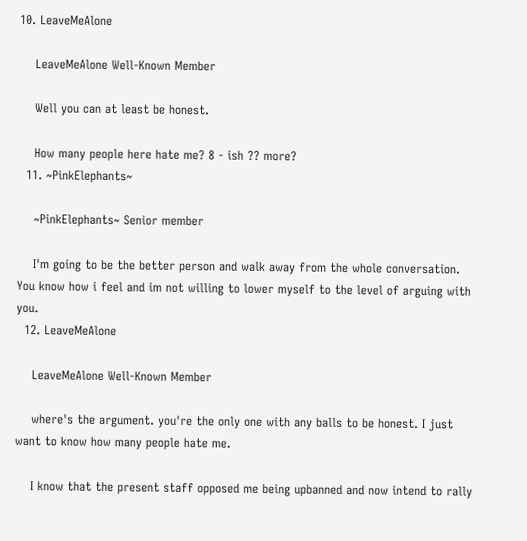10. LeaveMeAlone

    LeaveMeAlone Well-Known Member

    Well you can at least be honest.

    How many people here hate me? 8 - ish ?? more?
  11. ~PinkElephants~

    ~PinkElephants~ Senior member

    I'm going to be the better person and walk away from the whole conversation. You know how i feel and im not willing to lower myself to the level of arguing with you.
  12. LeaveMeAlone

    LeaveMeAlone Well-Known Member

    where's the argument. you're the only one with any balls to be honest. I just want to know how many people hate me.

    I know that the present staff opposed me being upbanned and now intend to rally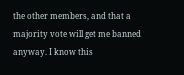the other members, and that a majority vote will get me banned anyway. I know this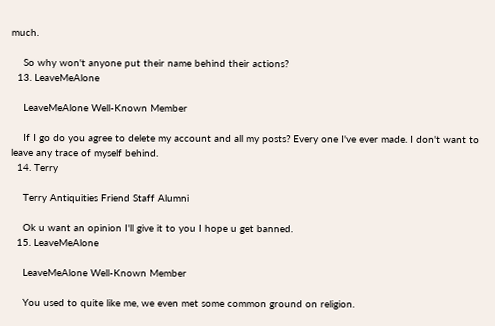much.

    So why won't anyone put their name behind their actions?
  13. LeaveMeAlone

    LeaveMeAlone Well-Known Member

    If I go do you agree to delete my account and all my posts? Every one I've ever made. I don't want to leave any trace of myself behind.
  14. Terry

    Terry Antiquities Friend Staff Alumni

    Ok u want an opinion I'll give it to you I hope u get banned.
  15. LeaveMeAlone

    LeaveMeAlone Well-Known Member

    You used to quite like me, we even met some common ground on religion.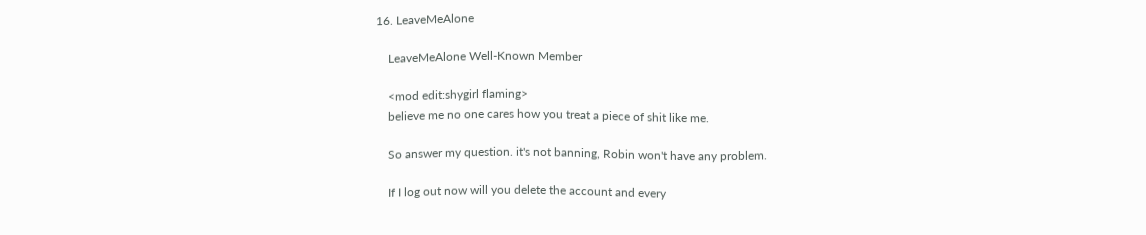16. LeaveMeAlone

    LeaveMeAlone Well-Known Member

    <mod edit:shygirl flaming>
    believe me no one cares how you treat a piece of shit like me.

    So answer my question. it's not banning, Robin won't have any problem.

    If I log out now will you delete the account and every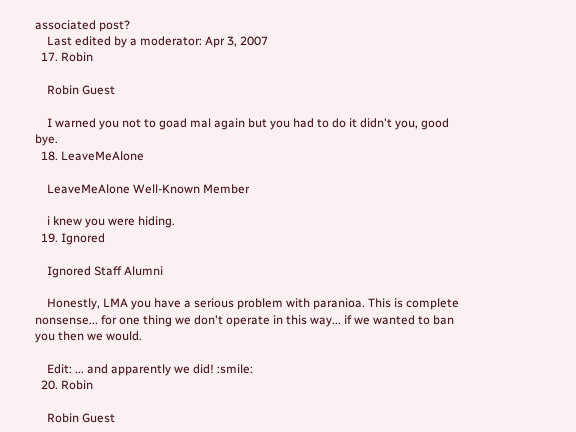associated post?
    Last edited by a moderator: Apr 3, 2007
  17. Robin

    Robin Guest

    I warned you not to goad mal again but you had to do it didn't you, good bye.
  18. LeaveMeAlone

    LeaveMeAlone Well-Known Member

    i knew you were hiding.
  19. Ignored

    Ignored Staff Alumni

    Honestly, LMA you have a serious problem with paranioa. This is complete nonsense... for one thing we don't operate in this way... if we wanted to ban you then we would.

    Edit: ... and apparently we did! :smile:
  20. Robin

    Robin Guest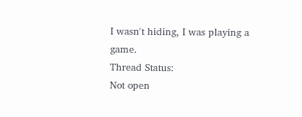I wasn't hiding, I was playing a game.
Thread Status:
Not open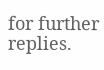for further replies.